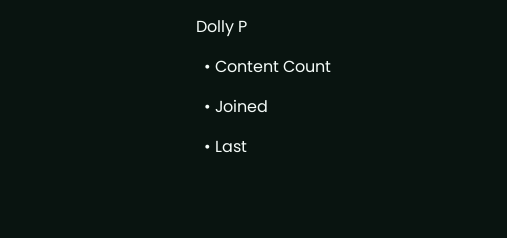Dolly P

  • Content Count

  • Joined

  • Last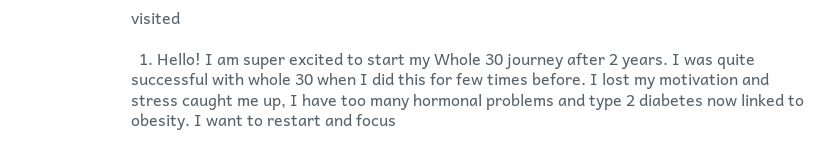visited

  1. Hello! I am super excited to start my Whole 30 journey after 2 years. I was quite successful with whole 30 when I did this for few times before. I lost my motivation and stress caught me up, I have too many hormonal problems and type 2 diabetes now linked to obesity. I want to restart and focus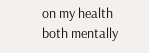on my health both mentally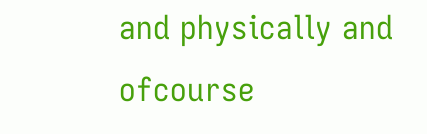and physically and ofcourse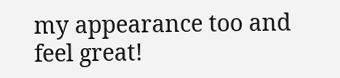my appearance too and feel great!